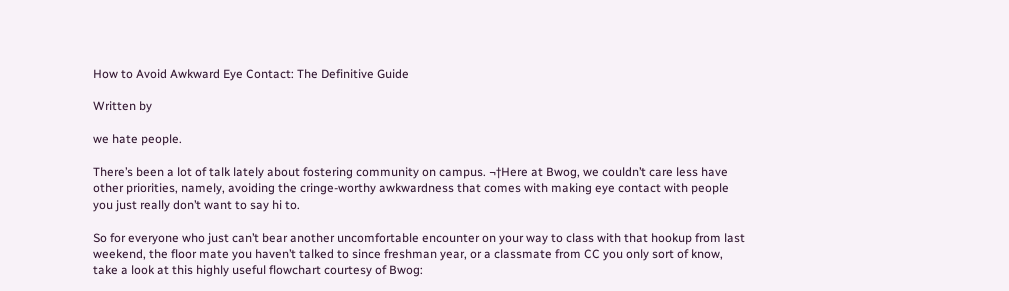How to Avoid Awkward Eye Contact: The Definitive Guide

Written by

we hate people.

There’s been a lot of talk lately about fostering community on campus. ¬†Here at Bwog, we couldn’t care less have other priorities, namely, avoiding the cringe-worthy awkwardness that comes with making eye contact with people you just really don’t want to say hi to.

So for everyone who just can’t bear another uncomfortable encounter on your way to class with that hookup from last weekend, the floor mate you haven’t talked to since freshman year, or a classmate from CC you only sort of know, take a look at this highly useful flowchart courtesy of Bwog: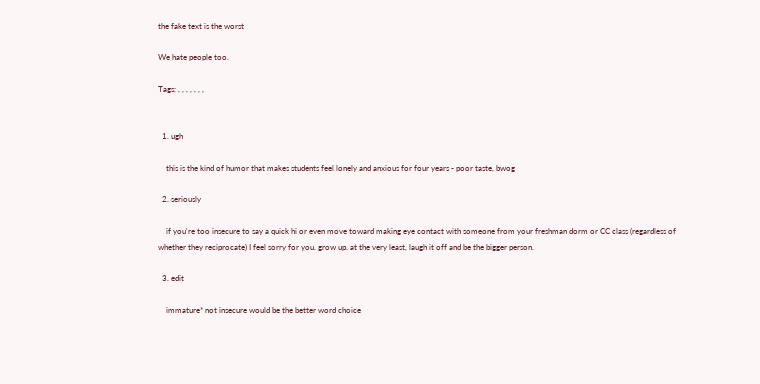the fake text is the worst

We hate people too.

Tags: , , , , , , ,


  1. ugh

    this is the kind of humor that makes students feel lonely and anxious for four years - poor taste, bwog

  2. seriously

    if you're too insecure to say a quick hi or even move toward making eye contact with someone from your freshman dorm or CC class (regardless of whether they reciprocate) I feel sorry for you. grow up. at the very least, laugh it off and be the bigger person.

  3. edit

    immature* not insecure would be the better word choice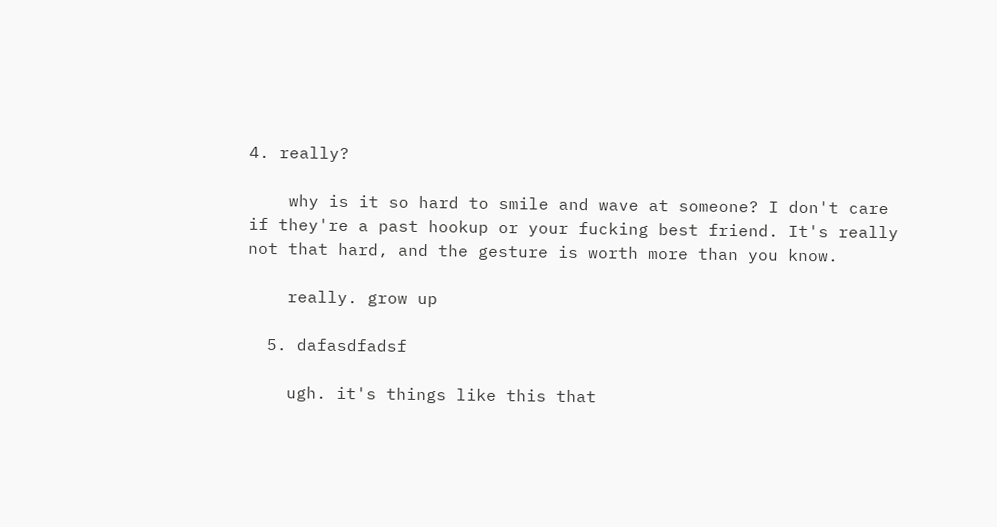4. really?

    why is it so hard to smile and wave at someone? I don't care if they're a past hookup or your fucking best friend. It's really not that hard, and the gesture is worth more than you know.

    really. grow up

  5. dafasdfadsf

    ugh. it's things like this that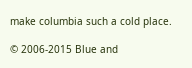make columbia such a cold place.

© 2006-2015 Blue and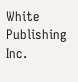White Publishing Inc.